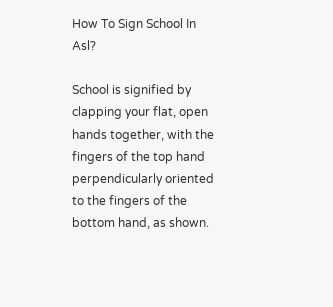How To Sign School In Asl?

School is signified by clapping your flat, open hands together, with the fingers of the top hand perpendicularly oriented to the fingers of the bottom hand, as shown.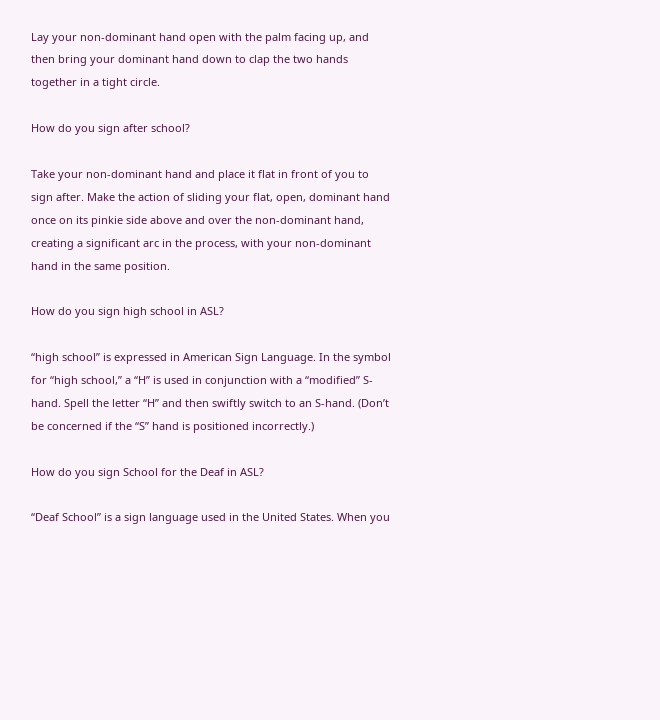Lay your non-dominant hand open with the palm facing up, and then bring your dominant hand down to clap the two hands together in a tight circle.

How do you sign after school?

Take your non-dominant hand and place it flat in front of you to sign after. Make the action of sliding your flat, open, dominant hand once on its pinkie side above and over the non-dominant hand, creating a significant arc in the process, with your non-dominant hand in the same position.

How do you sign high school in ASL?

“high school” is expressed in American Sign Language. In the symbol for “high school,” a “H” is used in conjunction with a “modified” S-hand. Spell the letter “H” and then swiftly switch to an S-hand. (Don’t be concerned if the “S” hand is positioned incorrectly.)

How do you sign School for the Deaf in ASL?

“Deaf School” is a sign language used in the United States. When you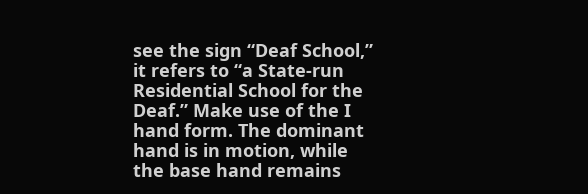see the sign “Deaf School,” it refers to “a State-run Residential School for the Deaf.” Make use of the I hand form. The dominant hand is in motion, while the base hand remains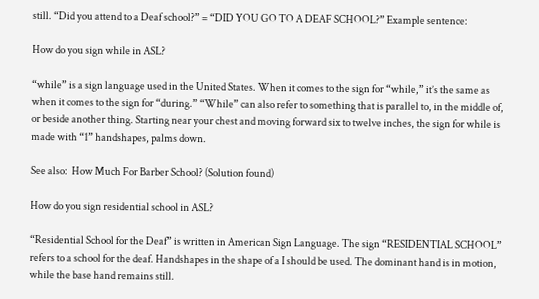still. “Did you attend to a Deaf school?” = “DID YOU GO TO A DEAF SCHOOL?” Example sentence:

How do you sign while in ASL?

“while” is a sign language used in the United States. When it comes to the sign for “while,” it’s the same as when it comes to the sign for “during.” “While” can also refer to something that is parallel to, in the middle of, or beside another thing. Starting near your chest and moving forward six to twelve inches, the sign for while is made with “1” handshapes, palms down.

See also:  How Much For Barber School? (Solution found)

How do you sign residential school in ASL?

“Residential School for the Deaf” is written in American Sign Language. The sign “RESIDENTIAL SCHOOL” refers to a school for the deaf. Handshapes in the shape of a I should be used. The dominant hand is in motion, while the base hand remains still.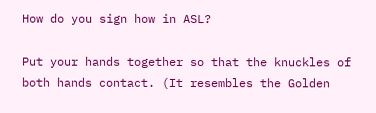How do you sign how in ASL?

Put your hands together so that the knuckles of both hands contact. (It resembles the Golden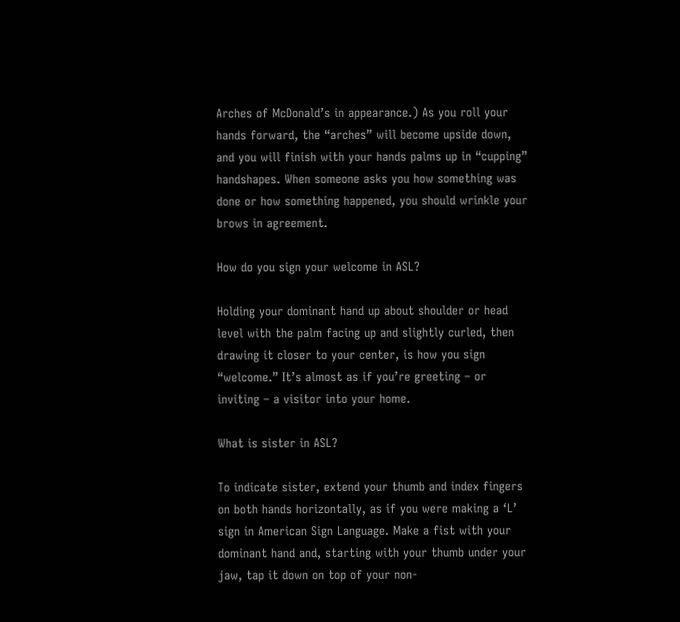Arches of McDonald’s in appearance.) As you roll your hands forward, the “arches” will become upside down, and you will finish with your hands palms up in “cupping” handshapes. When someone asks you how something was done or how something happened, you should wrinkle your brows in agreement.

How do you sign your welcome in ASL?

Holding your dominant hand up about shoulder or head level with the palm facing up and slightly curled, then drawing it closer to your center, is how you sign “welcome.” It’s almost as if you’re greeting – or inviting – a visitor into your home.

What is sister in ASL?

To indicate sister, extend your thumb and index fingers on both hands horizontally, as if you were making a ‘L’ sign in American Sign Language. Make a fist with your dominant hand and, starting with your thumb under your jaw, tap it down on top of your non-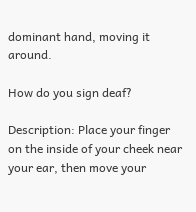dominant hand, moving it around.

How do you sign deaf?

Description: Place your finger on the inside of your cheek near your ear, then move your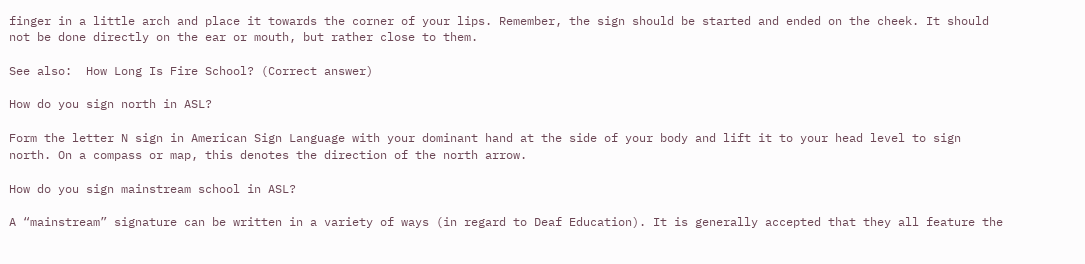finger in a little arch and place it towards the corner of your lips. Remember, the sign should be started and ended on the cheek. It should not be done directly on the ear or mouth, but rather close to them.

See also:  How Long Is Fire School? (Correct answer)

How do you sign north in ASL?

Form the letter N sign in American Sign Language with your dominant hand at the side of your body and lift it to your head level to sign north. On a compass or map, this denotes the direction of the north arrow.

How do you sign mainstream school in ASL?

A “mainstream” signature can be written in a variety of ways (in regard to Deaf Education). It is generally accepted that they all feature the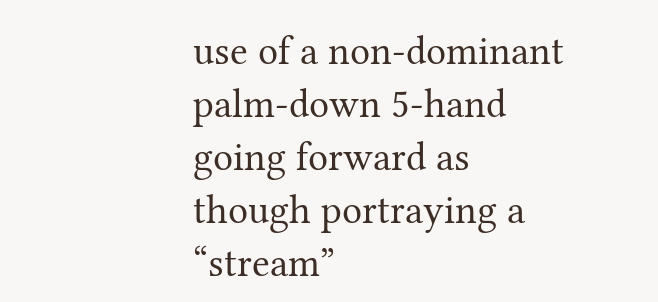use of a non-dominant palm-down 5-hand going forward as though portraying a “stream”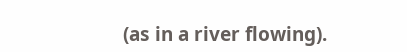(as in a river flowing).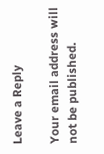Leave a Reply

Your email address will not be published.